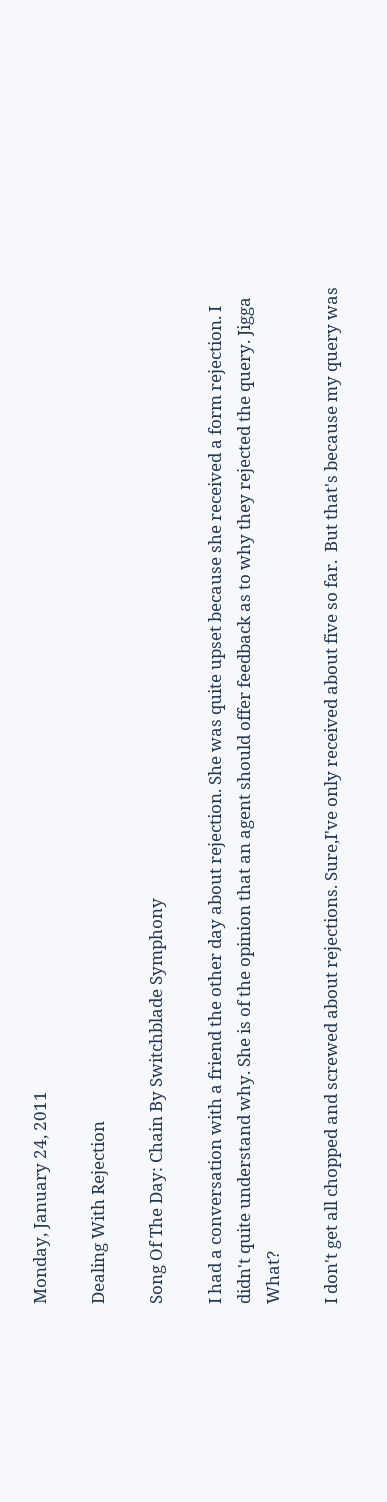Monday, January 24, 2011

Dealing With Rejection

Song Of The Day: Chain By Switchblade Symphony

I had a conversation with a friend the other day about rejection. She was quite upset because she received a form rejection. I didn't quite understand why. She is of the opinion that an agent should offer feedback as to why they rejected the query. Jigga What?

I don't get all chopped and screwed about rejections. Sure,I've only received about five so far.  But that's because my query was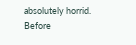absolutely horrid. Before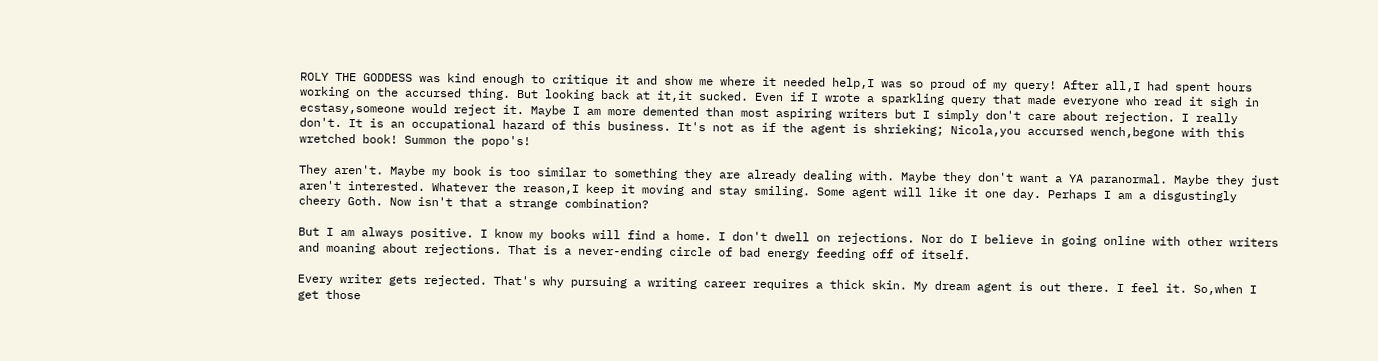ROLY THE GODDESS was kind enough to critique it and show me where it needed help,I was so proud of my query! After all,I had spent hours working on the accursed thing. But looking back at it,it sucked. Even if I wrote a sparkling query that made everyone who read it sigh in ecstasy,someone would reject it. Maybe I am more demented than most aspiring writers but I simply don't care about rejection. I really don't. It is an occupational hazard of this business. It's not as if the agent is shrieking; Nicola,you accursed wench,begone with this wretched book! Summon the popo's!

They aren't. Maybe my book is too similar to something they are already dealing with. Maybe they don't want a YA paranormal. Maybe they just aren't interested. Whatever the reason,I keep it moving and stay smiling. Some agent will like it one day. Perhaps I am a disgustingly cheery Goth. Now isn't that a strange combination?

But I am always positive. I know my books will find a home. I don't dwell on rejections. Nor do I believe in going online with other writers and moaning about rejections. That is a never-ending circle of bad energy feeding off of itself.

Every writer gets rejected. That's why pursuing a writing career requires a thick skin. My dream agent is out there. I feel it. So,when I get those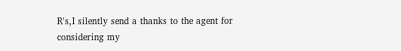R's,I silently send a thanks to the agent for considering my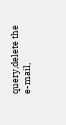query,delete the e-mail,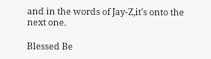and in the words of Jay-Z,it's onto the next one.

Blessed Be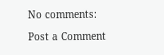No comments:

Post a Comment